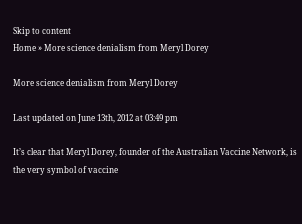Skip to content
Home » More science denialism from Meryl Dorey

More science denialism from Meryl Dorey

Last updated on June 13th, 2012 at 03:49 pm

It’s clear that Meryl Dorey, founder of the Australian Vaccine Network, is the very symbol of vaccine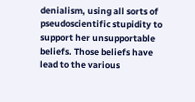denialism, using all sorts of pseudoscientific stupidity to support her unsupportable beliefs. Those beliefs have lead to the various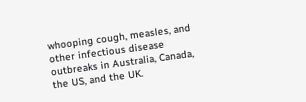whooping cough, measles, and other infectious disease outbreaks in Australia, Canada, the US, and the UK.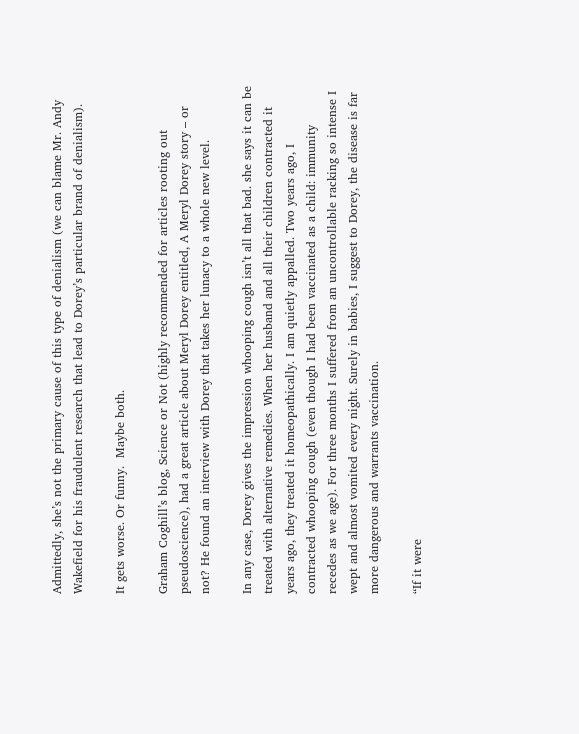Admittedly, she’s not the primary cause of this type of denialism (we can blame Mr. Andy Wakefield for his fraudulent research that lead to Dorey’s particular brand of denialism).

It gets worse. Or funny.  Maybe both.

Graham Coghill’s blog, Science or Not (highly recommended for articles rooting out pseudoscience), had a great article about Meryl Dorey entitled, A Meryl Dorey story – or not? He found an interview with Dorey that takes her lunacy to a whole new level.

In any case, Dorey gives the impression whooping cough isn’t all that bad. she says it can be treated with alternative remedies. When her husband and all their children contracted it years ago, they treated it homeopathically. I am quietly appalled. Two years ago, I contracted whooping cough (even though I had been vaccinated as a child: immunity recedes as we age). For three months I suffered from an uncontrollable racking so intense I wept and almost vomited every night. Surely in babies, I suggest to Dorey, the disease is far more dangerous and warrants vaccination.

“If it were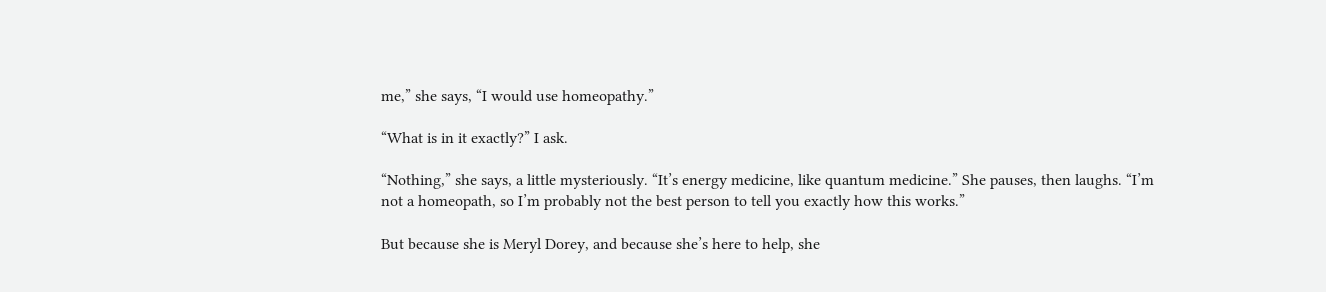me,” she says, “I would use homeopathy.”

“What is in it exactly?” I ask.

“Nothing,” she says, a little mysteriously. “It’s energy medicine, like quantum medicine.” She pauses, then laughs. “I’m not a homeopath, so I’m probably not the best person to tell you exactly how this works.”

But because she is Meryl Dorey, and because she’s here to help, she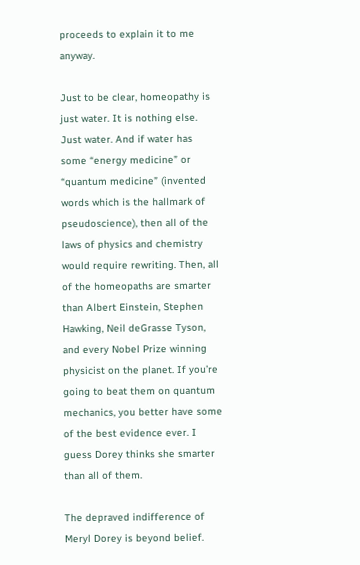proceeds to explain it to me anyway.

Just to be clear, homeopathy is just water. It is nothing else. Just water. And if water has some “energy medicine” or “quantum medicine” (invented words which is the hallmark of pseudoscience), then all of the laws of physics and chemistry would require rewriting. Then, all of the homeopaths are smarter than Albert Einstein, Stephen Hawking, Neil deGrasse Tyson, and every Nobel Prize winning physicist on the planet. If you’re going to beat them on quantum mechanics, you better have some of the best evidence ever. I guess Dorey thinks she smarter than all of them.

The depraved indifference of Meryl Dorey is beyond belief.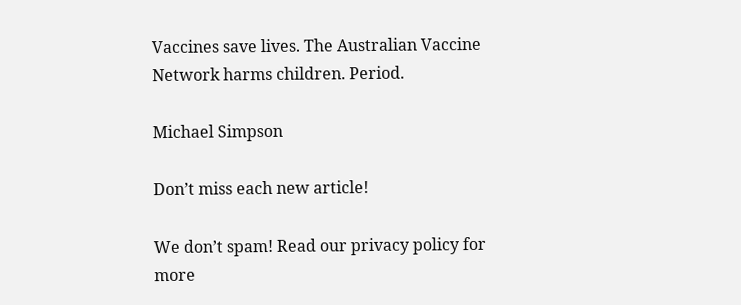Vaccines save lives. The Australian Vaccine Network harms children. Period.

Michael Simpson

Don’t miss each new article!

We don’t spam! Read our privacy policy for more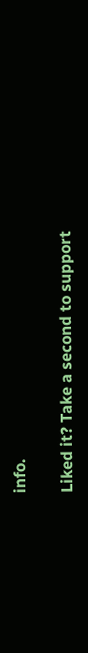info.

Liked it? Take a second to support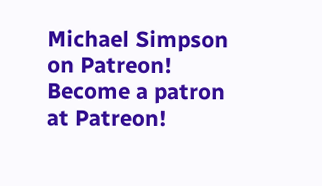Michael Simpson on Patreon!
Become a patron at Patreon!